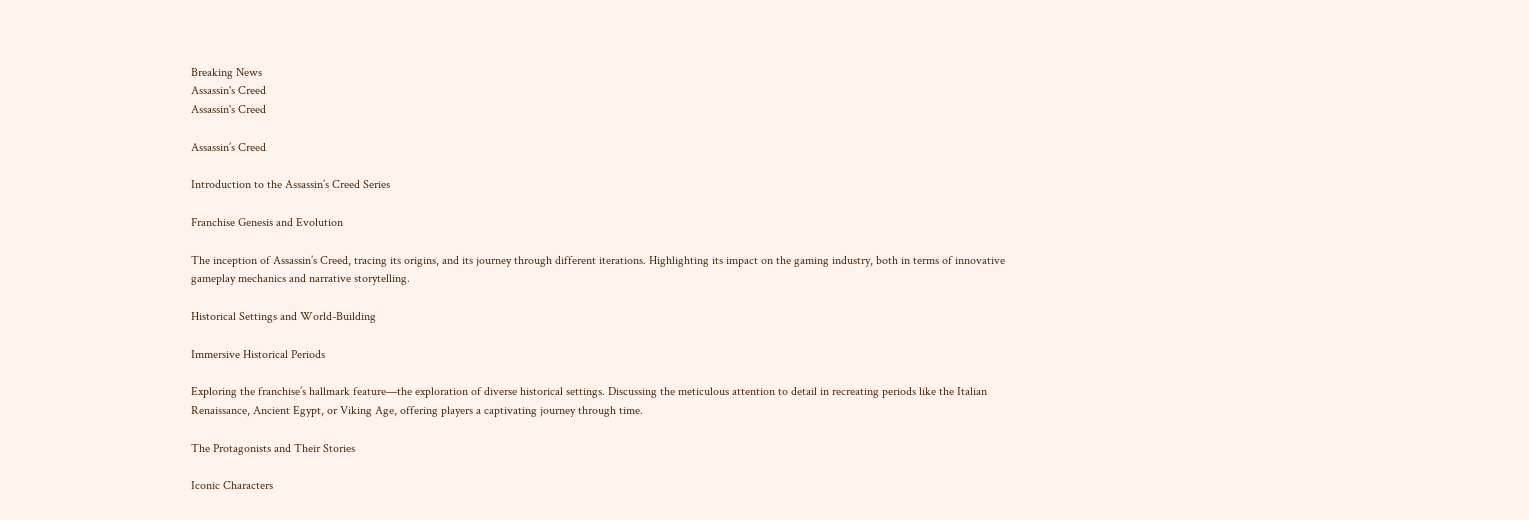Breaking News
Assassin's Creed
Assassin's Creed

Assassin’s Creed

Introduction to the Assassin’s Creed Series

Franchise Genesis and Evolution

The inception of Assassin’s Creed, tracing its origins, and its journey through different iterations. Highlighting its impact on the gaming industry, both in terms of innovative gameplay mechanics and narrative storytelling.

Historical Settings and World-Building

Immersive Historical Periods

Exploring the franchise’s hallmark feature—the exploration of diverse historical settings. Discussing the meticulous attention to detail in recreating periods like the Italian Renaissance, Ancient Egypt, or Viking Age, offering players a captivating journey through time.

The Protagonists and Their Stories

Iconic Characters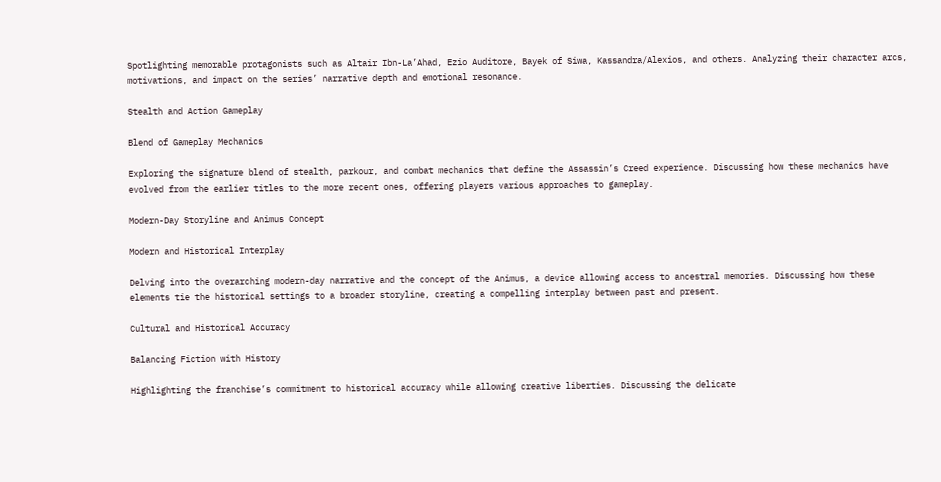Spotlighting memorable protagonists such as Altair Ibn-La’Ahad, Ezio Auditore, Bayek of Siwa, Kassandra/Alexios, and others. Analyzing their character arcs, motivations, and impact on the series’ narrative depth and emotional resonance.

Stealth and Action Gameplay

Blend of Gameplay Mechanics

Exploring the signature blend of stealth, parkour, and combat mechanics that define the Assassin’s Creed experience. Discussing how these mechanics have evolved from the earlier titles to the more recent ones, offering players various approaches to gameplay.

Modern-Day Storyline and Animus Concept

Modern and Historical Interplay

Delving into the overarching modern-day narrative and the concept of the Animus, a device allowing access to ancestral memories. Discussing how these elements tie the historical settings to a broader storyline, creating a compelling interplay between past and present.

Cultural and Historical Accuracy

Balancing Fiction with History

Highlighting the franchise’s commitment to historical accuracy while allowing creative liberties. Discussing the delicate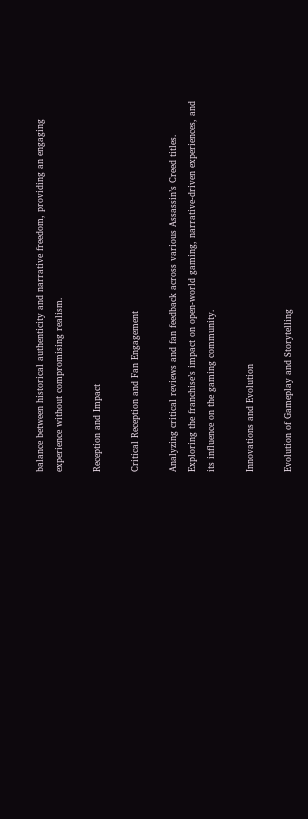balance between historical authenticity and narrative freedom, providing an engaging experience without compromising realism.

Reception and Impact

Critical Reception and Fan Engagement

Analyzing critical reviews and fan feedback across various Assassin’s Creed titles. Exploring the franchise’s impact on open-world gaming, narrative-driven experiences, and its influence on the gaming community.

Innovations and Evolution

Evolution of Gameplay and Storytelling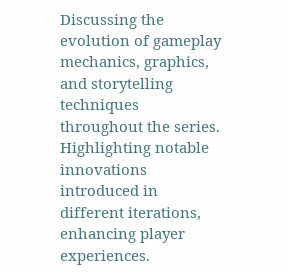Discussing the evolution of gameplay mechanics, graphics, and storytelling techniques throughout the series. Highlighting notable innovations introduced in different iterations, enhancing player experiences.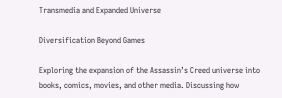Transmedia and Expanded Universe

Diversification Beyond Games

Exploring the expansion of the Assassin’s Creed universe into books, comics, movies, and other media. Discussing how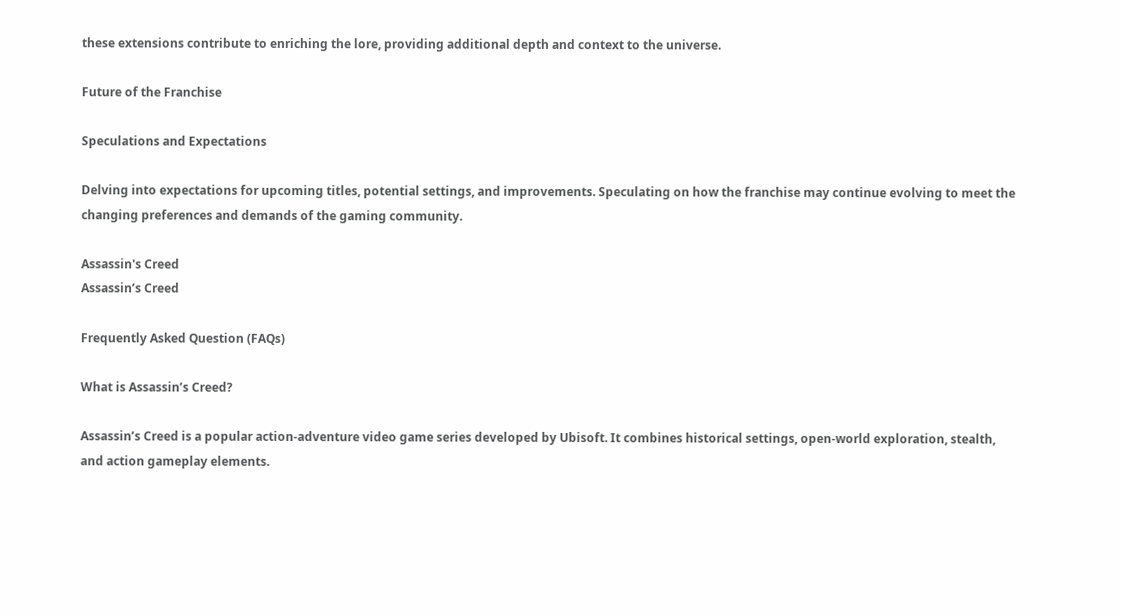these extensions contribute to enriching the lore, providing additional depth and context to the universe.

Future of the Franchise

Speculations and Expectations

Delving into expectations for upcoming titles, potential settings, and improvements. Speculating on how the franchise may continue evolving to meet the changing preferences and demands of the gaming community.

Assassin's Creed
Assassin’s Creed

Frequently Asked Question (FAQs)

What is Assassin’s Creed?

Assassin’s Creed is a popular action-adventure video game series developed by Ubisoft. It combines historical settings, open-world exploration, stealth, and action gameplay elements.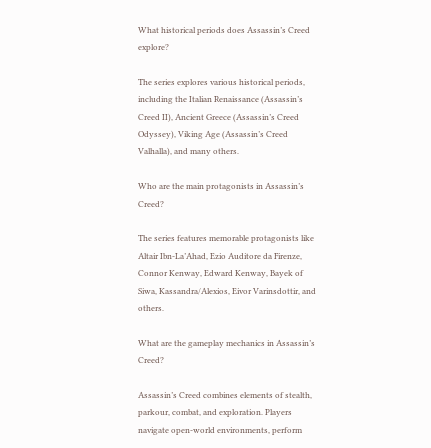What historical periods does Assassin’s Creed explore?

The series explores various historical periods, including the Italian Renaissance (Assassin’s Creed II), Ancient Greece (Assassin’s Creed Odyssey), Viking Age (Assassin’s Creed Valhalla), and many others.

Who are the main protagonists in Assassin’s Creed?

The series features memorable protagonists like Altair Ibn-La’Ahad, Ezio Auditore da Firenze, Connor Kenway, Edward Kenway, Bayek of Siwa, Kassandra/Alexios, Eivor Varinsdottir, and others.

What are the gameplay mechanics in Assassin’s Creed?

Assassin’s Creed combines elements of stealth, parkour, combat, and exploration. Players navigate open-world environments, perform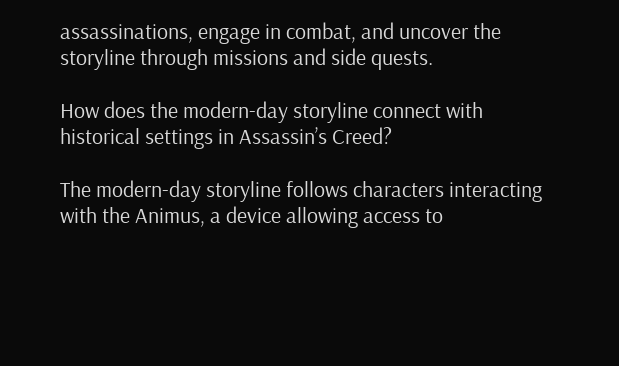assassinations, engage in combat, and uncover the storyline through missions and side quests.

How does the modern-day storyline connect with historical settings in Assassin’s Creed?

The modern-day storyline follows characters interacting with the Animus, a device allowing access to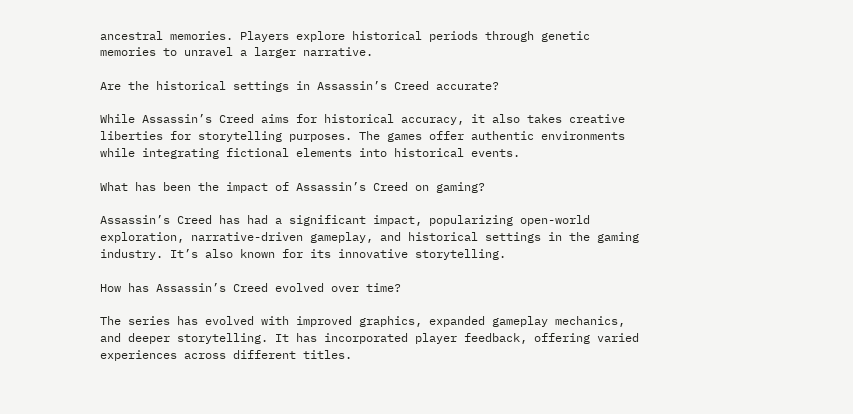ancestral memories. Players explore historical periods through genetic memories to unravel a larger narrative.

Are the historical settings in Assassin’s Creed accurate?

While Assassin’s Creed aims for historical accuracy, it also takes creative liberties for storytelling purposes. The games offer authentic environments while integrating fictional elements into historical events.

What has been the impact of Assassin’s Creed on gaming?

Assassin’s Creed has had a significant impact, popularizing open-world exploration, narrative-driven gameplay, and historical settings in the gaming industry. It’s also known for its innovative storytelling.

How has Assassin’s Creed evolved over time?

The series has evolved with improved graphics, expanded gameplay mechanics, and deeper storytelling. It has incorporated player feedback, offering varied experiences across different titles.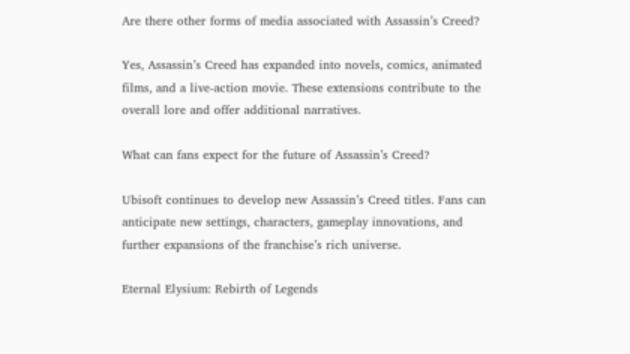Are there other forms of media associated with Assassin’s Creed?

Yes, Assassin’s Creed has expanded into novels, comics, animated films, and a live-action movie. These extensions contribute to the overall lore and offer additional narratives.

What can fans expect for the future of Assassin’s Creed?

Ubisoft continues to develop new Assassin’s Creed titles. Fans can anticipate new settings, characters, gameplay innovations, and further expansions of the franchise’s rich universe.

Eternal Elysium: Rebirth of Legends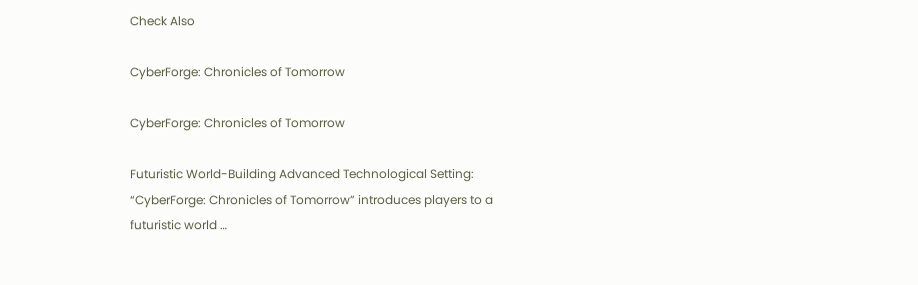Check Also

CyberForge: Chronicles of Tomorrow

CyberForge: Chronicles of Tomorrow

Futuristic World-Building Advanced Technological Setting: “CyberForge: Chronicles of Tomorrow” introduces players to a futuristic world …